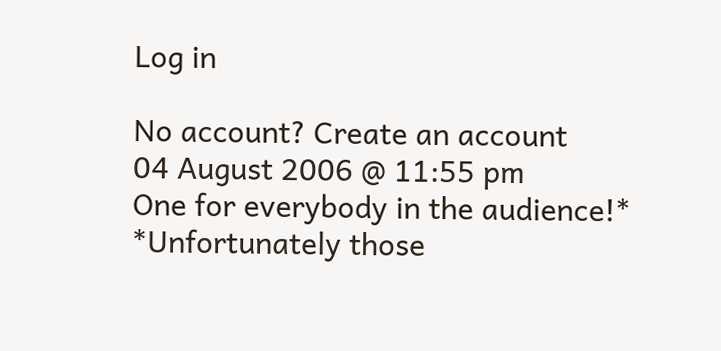Log in

No account? Create an account
04 August 2006 @ 11:55 pm
One for everybody in the audience!*
*Unfortunately those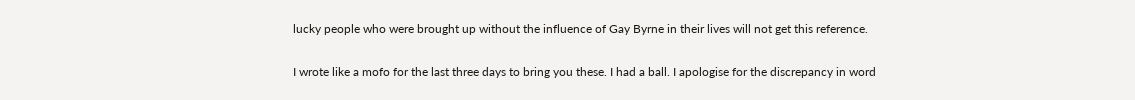lucky people who were brought up without the influence of Gay Byrne in their lives will not get this reference.

I wrote like a mofo for the last three days to bring you these. I had a ball. I apologise for the discrepancy in word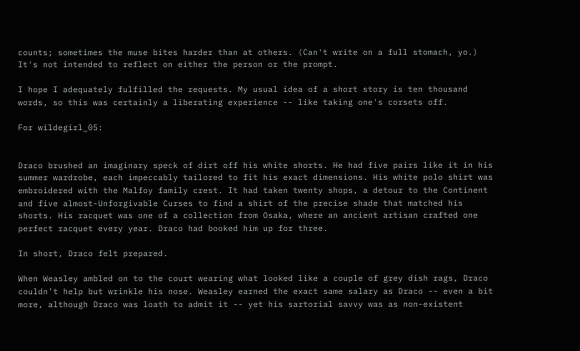counts; sometimes the muse bites harder than at others. (Can't write on a full stomach, yo.) It's not intended to reflect on either the person or the prompt.

I hope I adequately fulfilled the requests. My usual idea of a short story is ten thousand words, so this was certainly a liberating experience -- like taking one's corsets off.

For wildegirl_05:


Draco brushed an imaginary speck of dirt off his white shorts. He had five pairs like it in his summer wardrobe, each impeccably tailored to fit his exact dimensions. His white polo shirt was embroidered with the Malfoy family crest. It had taken twenty shops, a detour to the Continent and five almost-Unforgivable Curses to find a shirt of the precise shade that matched his shorts. His racquet was one of a collection from Osaka, where an ancient artisan crafted one perfect racquet every year. Draco had booked him up for three.

In short, Draco felt prepared.

When Weasley ambled on to the court wearing what looked like a couple of grey dish rags, Draco couldn't help but wrinkle his nose. Weasley earned the exact same salary as Draco -- even a bit more, although Draco was loath to admit it -- yet his sartorial savvy was as non-existent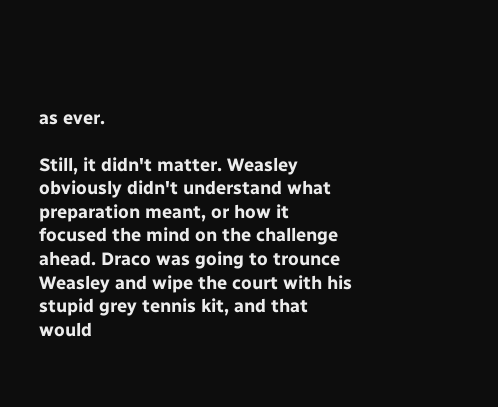as ever.

Still, it didn't matter. Weasley obviously didn't understand what preparation meant, or how it focused the mind on the challenge ahead. Draco was going to trounce Weasley and wipe the court with his stupid grey tennis kit, and that would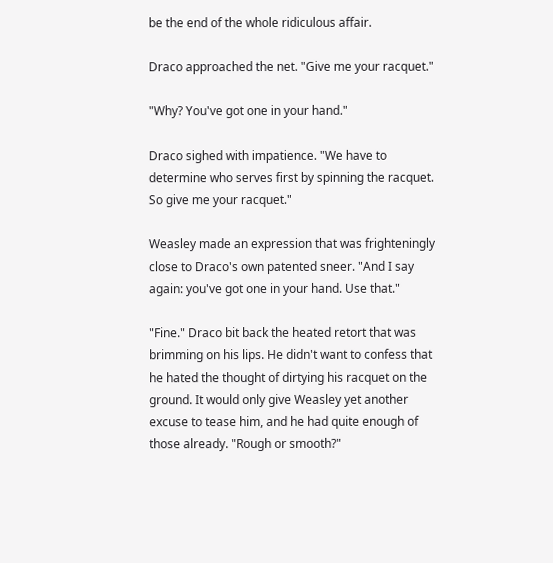be the end of the whole ridiculous affair.

Draco approached the net. "Give me your racquet."

"Why? You've got one in your hand."

Draco sighed with impatience. "We have to determine who serves first by spinning the racquet. So give me your racquet."

Weasley made an expression that was frighteningly close to Draco's own patented sneer. "And I say again: you've got one in your hand. Use that."

"Fine." Draco bit back the heated retort that was brimming on his lips. He didn't want to confess that he hated the thought of dirtying his racquet on the ground. It would only give Weasley yet another excuse to tease him, and he had quite enough of those already. "Rough or smooth?"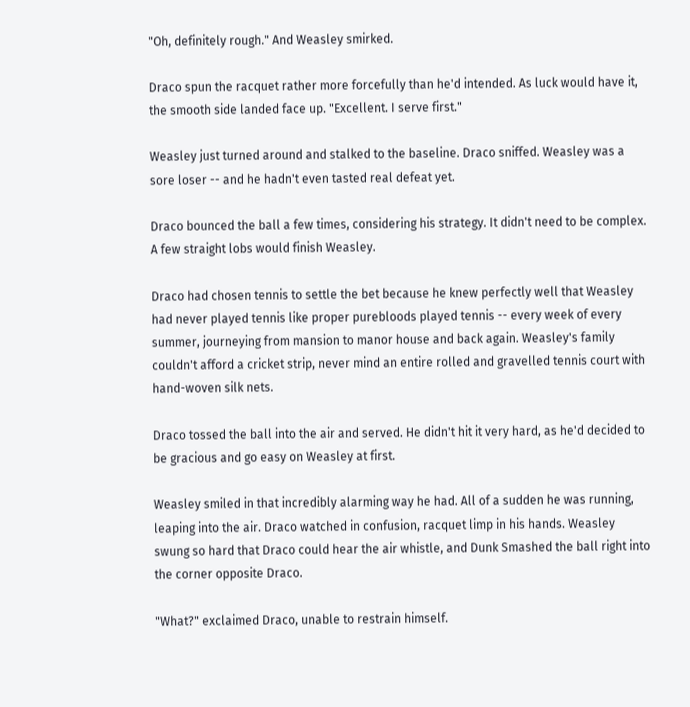"Oh, definitely rough." And Weasley smirked.

Draco spun the racquet rather more forcefully than he'd intended. As luck would have it, the smooth side landed face up. "Excellent. I serve first."

Weasley just turned around and stalked to the baseline. Draco sniffed. Weasley was a sore loser -- and he hadn't even tasted real defeat yet.

Draco bounced the ball a few times, considering his strategy. It didn't need to be complex. A few straight lobs would finish Weasley.

Draco had chosen tennis to settle the bet because he knew perfectly well that Weasley had never played tennis like proper purebloods played tennis -- every week of every summer, journeying from mansion to manor house and back again. Weasley's family couldn't afford a cricket strip, never mind an entire rolled and gravelled tennis court with hand-woven silk nets.

Draco tossed the ball into the air and served. He didn't hit it very hard, as he'd decided to be gracious and go easy on Weasley at first.

Weasley smiled in that incredibly alarming way he had. All of a sudden he was running, leaping into the air. Draco watched in confusion, racquet limp in his hands. Weasley swung so hard that Draco could hear the air whistle, and Dunk Smashed the ball right into the corner opposite Draco.

"What?" exclaimed Draco, unable to restrain himself.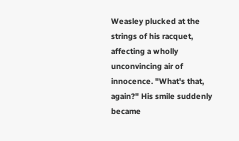Weasley plucked at the strings of his racquet, affecting a wholly unconvincing air of innocence. "What's that, again?" His smile suddenly became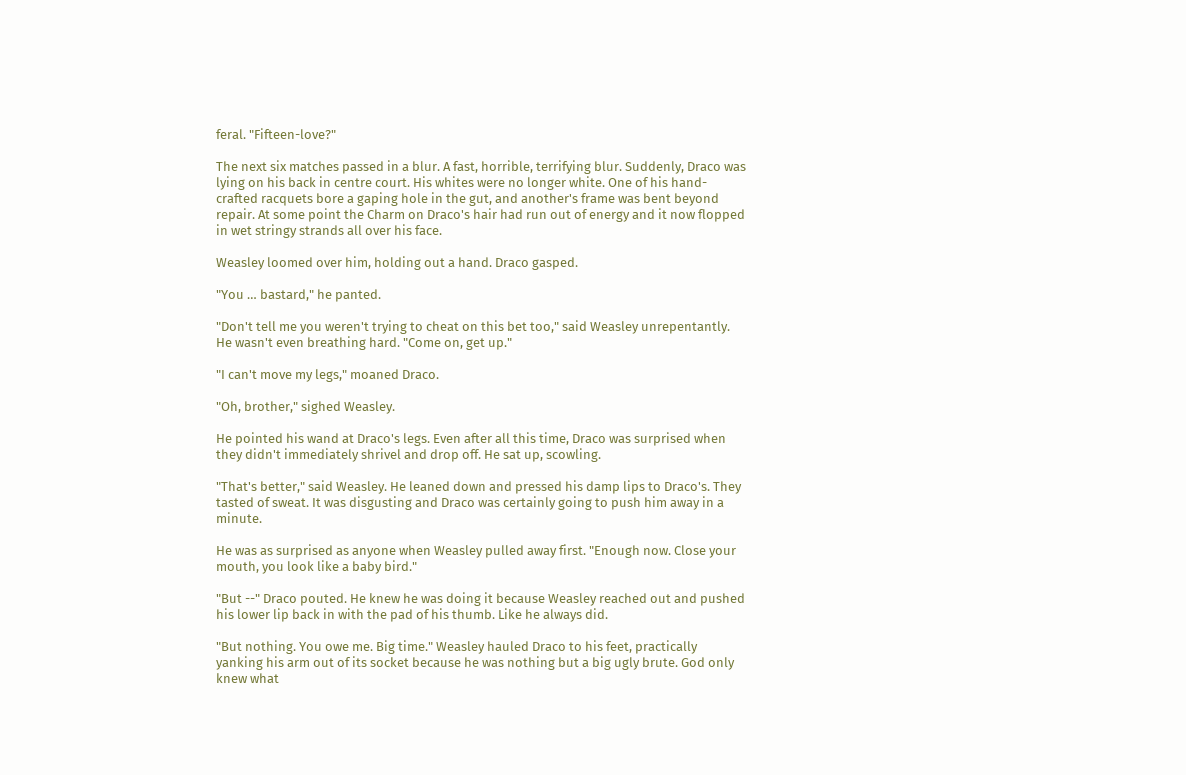feral. "Fifteen-love?"

The next six matches passed in a blur. A fast, horrible, terrifying blur. Suddenly, Draco was lying on his back in centre court. His whites were no longer white. One of his hand-crafted racquets bore a gaping hole in the gut, and another's frame was bent beyond repair. At some point the Charm on Draco's hair had run out of energy and it now flopped in wet stringy strands all over his face.

Weasley loomed over him, holding out a hand. Draco gasped.

"You … bastard," he panted.

"Don't tell me you weren't trying to cheat on this bet too," said Weasley unrepentantly. He wasn't even breathing hard. "Come on, get up."

"I can't move my legs," moaned Draco.

"Oh, brother," sighed Weasley.

He pointed his wand at Draco's legs. Even after all this time, Draco was surprised when they didn't immediately shrivel and drop off. He sat up, scowling.

"That's better," said Weasley. He leaned down and pressed his damp lips to Draco's. They tasted of sweat. It was disgusting and Draco was certainly going to push him away in a minute.

He was as surprised as anyone when Weasley pulled away first. "Enough now. Close your mouth, you look like a baby bird."

"But --" Draco pouted. He knew he was doing it because Weasley reached out and pushed his lower lip back in with the pad of his thumb. Like he always did.

"But nothing. You owe me. Big time." Weasley hauled Draco to his feet, practically yanking his arm out of its socket because he was nothing but a big ugly brute. God only knew what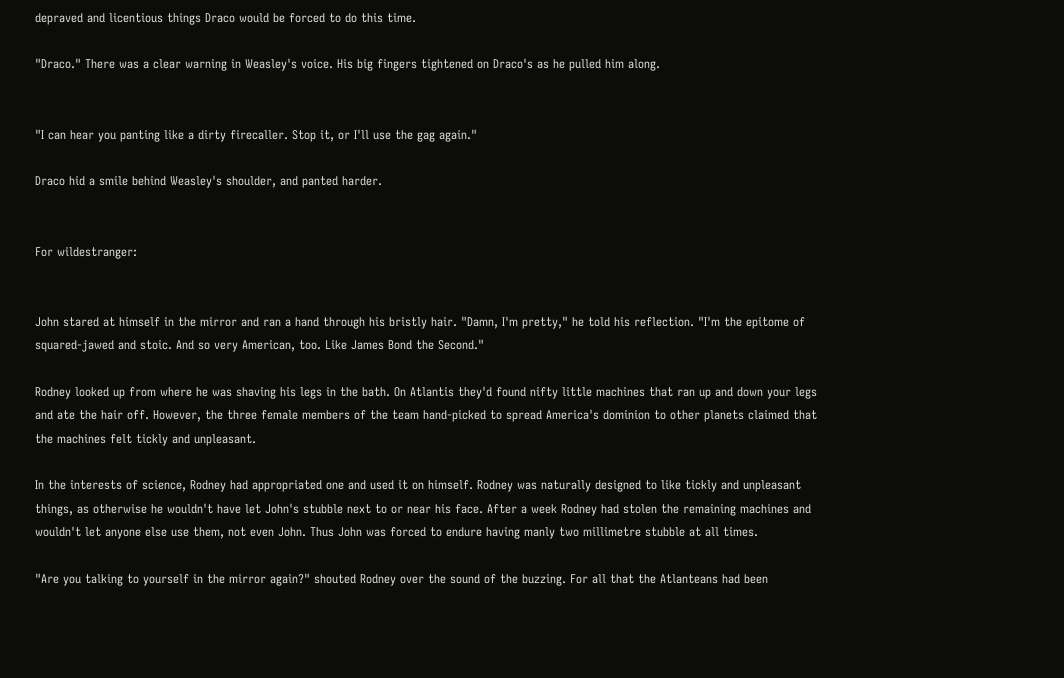depraved and licentious things Draco would be forced to do this time.

"Draco." There was a clear warning in Weasley's voice. His big fingers tightened on Draco's as he pulled him along.


"I can hear you panting like a dirty firecaller. Stop it, or I'll use the gag again."

Draco hid a smile behind Weasley's shoulder, and panted harder.


For wildestranger:


John stared at himself in the mirror and ran a hand through his bristly hair. "Damn, I'm pretty," he told his reflection. "I'm the epitome of squared-jawed and stoic. And so very American, too. Like James Bond the Second."

Rodney looked up from where he was shaving his legs in the bath. On Atlantis they'd found nifty little machines that ran up and down your legs and ate the hair off. However, the three female members of the team hand-picked to spread America's dominion to other planets claimed that the machines felt tickly and unpleasant.

In the interests of science, Rodney had appropriated one and used it on himself. Rodney was naturally designed to like tickly and unpleasant things, as otherwise he wouldn't have let John's stubble next to or near his face. After a week Rodney had stolen the remaining machines and wouldn't let anyone else use them, not even John. Thus John was forced to endure having manly two millimetre stubble at all times.

"Are you talking to yourself in the mirror again?" shouted Rodney over the sound of the buzzing. For all that the Atlanteans had been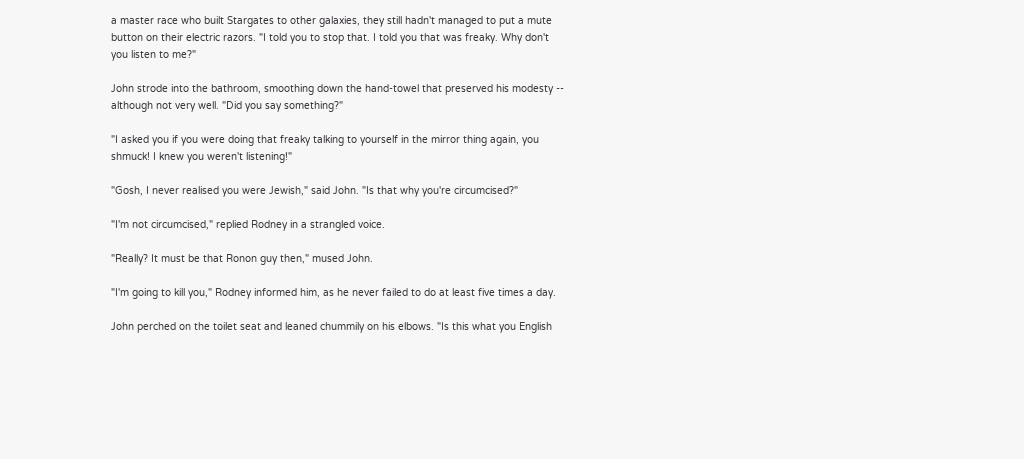a master race who built Stargates to other galaxies, they still hadn't managed to put a mute button on their electric razors. "I told you to stop that. I told you that was freaky. Why don't you listen to me?"

John strode into the bathroom, smoothing down the hand-towel that preserved his modesty -- although not very well. "Did you say something?"

"I asked you if you were doing that freaky talking to yourself in the mirror thing again, you shmuck! I knew you weren't listening!"

"Gosh, I never realised you were Jewish," said John. "Is that why you're circumcised?"

"I'm not circumcised," replied Rodney in a strangled voice.

"Really? It must be that Ronon guy then," mused John.

"I'm going to kill you," Rodney informed him, as he never failed to do at least five times a day.

John perched on the toilet seat and leaned chummily on his elbows. "Is this what you English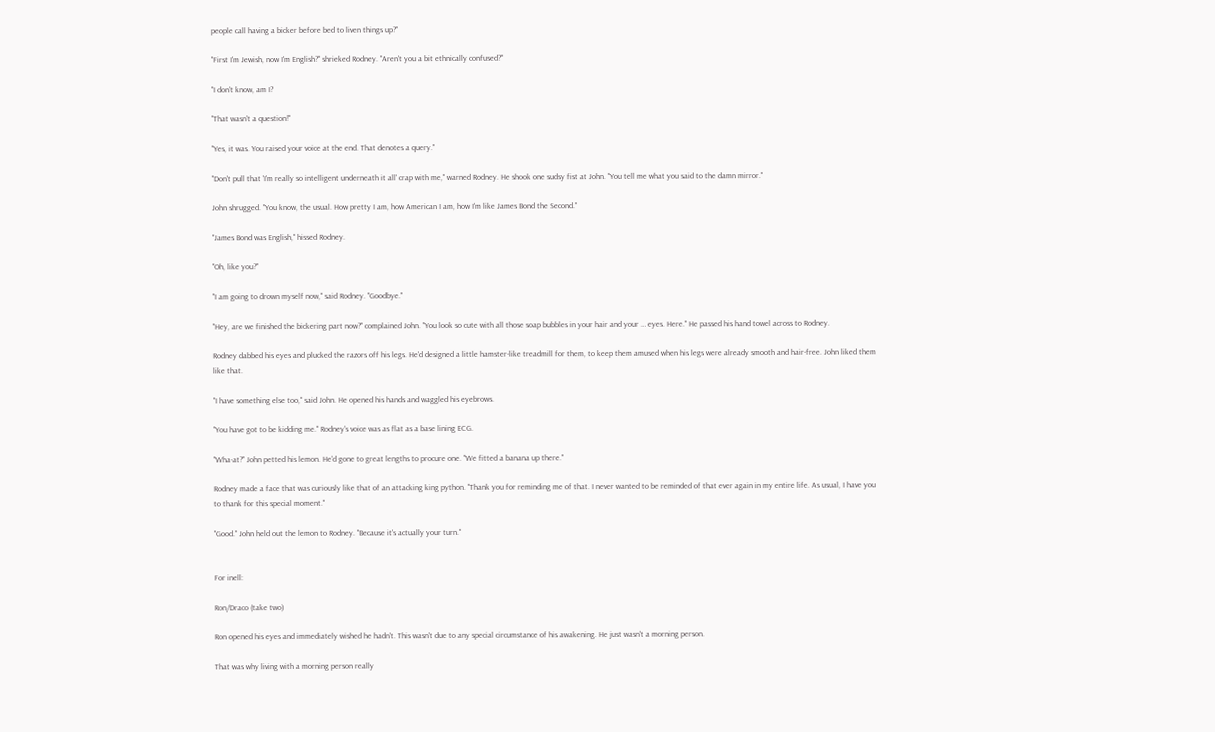people call having a bicker before bed to liven things up?"

"First I'm Jewish, now I'm English?" shrieked Rodney. "Aren't you a bit ethnically confused?"

"I don't know, am I?

"That wasn't a question!"

"Yes, it was. You raised your voice at the end. That denotes a query."

"Don't pull that 'I'm really so intelligent underneath it all' crap with me," warned Rodney. He shook one sudsy fist at John. "You tell me what you said to the damn mirror."

John shrugged. "You know, the usual. How pretty I am, how American I am, how I'm like James Bond the Second."

"James Bond was English," hissed Rodney.

"Oh, like you?"

"I am going to drown myself now," said Rodney. "Goodbye."

"Hey, are we finished the bickering part now?" complained John. "You look so cute with all those soap bubbles in your hair and your … eyes. Here." He passed his hand towel across to Rodney.

Rodney dabbed his eyes and plucked the razors off his legs. He'd designed a little hamster-like treadmill for them, to keep them amused when his legs were already smooth and hair-free. John liked them like that.

"I have something else too," said John. He opened his hands and waggled his eyebrows.

"You have got to be kidding me." Rodney's voice was as flat as a base lining ECG.

"Wha-at?" John petted his lemon. He'd gone to great lengths to procure one. "We fitted a banana up there."

Rodney made a face that was curiously like that of an attacking king python. "Thank you for reminding me of that. I never wanted to be reminded of that ever again in my entire life. As usual, I have you to thank for this special moment."

"Good." John held out the lemon to Rodney. "Because it's actually your turn."


For inell:

Ron/Draco (take two)

Ron opened his eyes and immediately wished he hadn't. This wasn't due to any special circumstance of his awakening. He just wasn't a morning person.

That was why living with a morning person really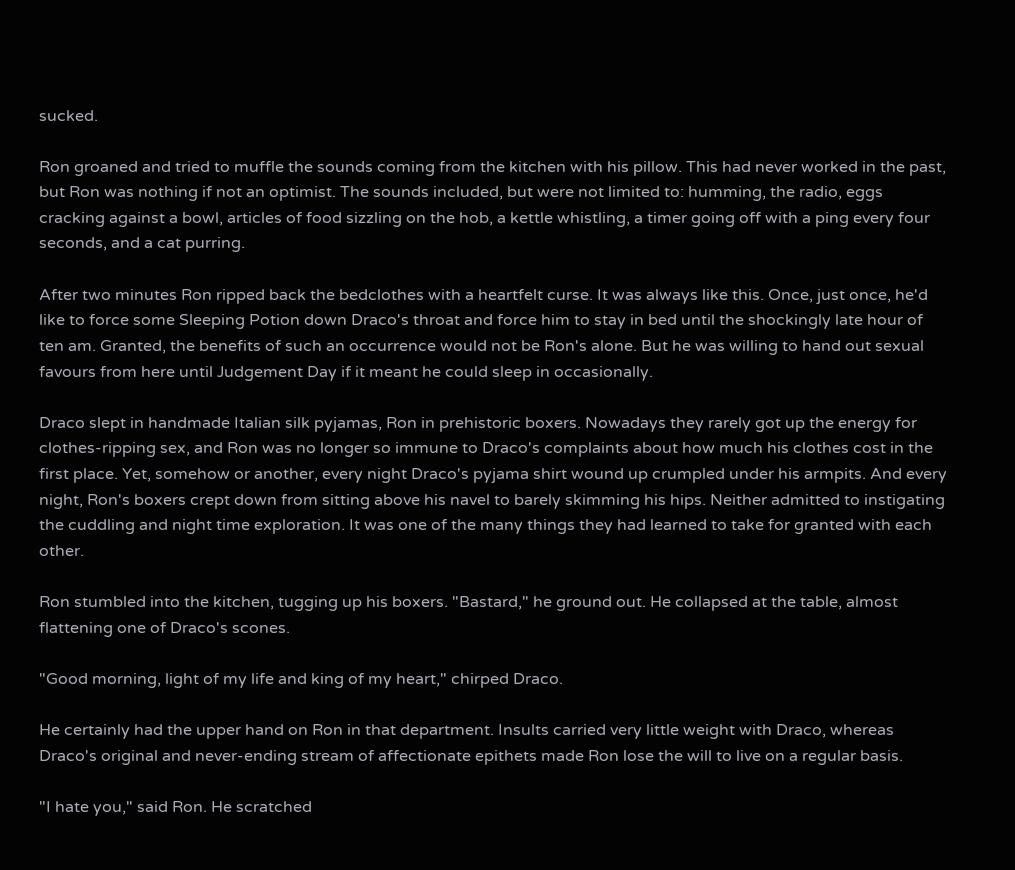sucked.

Ron groaned and tried to muffle the sounds coming from the kitchen with his pillow. This had never worked in the past, but Ron was nothing if not an optimist. The sounds included, but were not limited to: humming, the radio, eggs cracking against a bowl, articles of food sizzling on the hob, a kettle whistling, a timer going off with a ping every four seconds, and a cat purring.

After two minutes Ron ripped back the bedclothes with a heartfelt curse. It was always like this. Once, just once, he'd like to force some Sleeping Potion down Draco's throat and force him to stay in bed until the shockingly late hour of ten am. Granted, the benefits of such an occurrence would not be Ron's alone. But he was willing to hand out sexual favours from here until Judgement Day if it meant he could sleep in occasionally.

Draco slept in handmade Italian silk pyjamas, Ron in prehistoric boxers. Nowadays they rarely got up the energy for clothes-ripping sex, and Ron was no longer so immune to Draco's complaints about how much his clothes cost in the first place. Yet, somehow or another, every night Draco's pyjama shirt wound up crumpled under his armpits. And every night, Ron's boxers crept down from sitting above his navel to barely skimming his hips. Neither admitted to instigating the cuddling and night time exploration. It was one of the many things they had learned to take for granted with each other.

Ron stumbled into the kitchen, tugging up his boxers. "Bastard," he ground out. He collapsed at the table, almost flattening one of Draco's scones.

"Good morning, light of my life and king of my heart," chirped Draco.

He certainly had the upper hand on Ron in that department. Insults carried very little weight with Draco, whereas Draco's original and never-ending stream of affectionate epithets made Ron lose the will to live on a regular basis.

"I hate you," said Ron. He scratched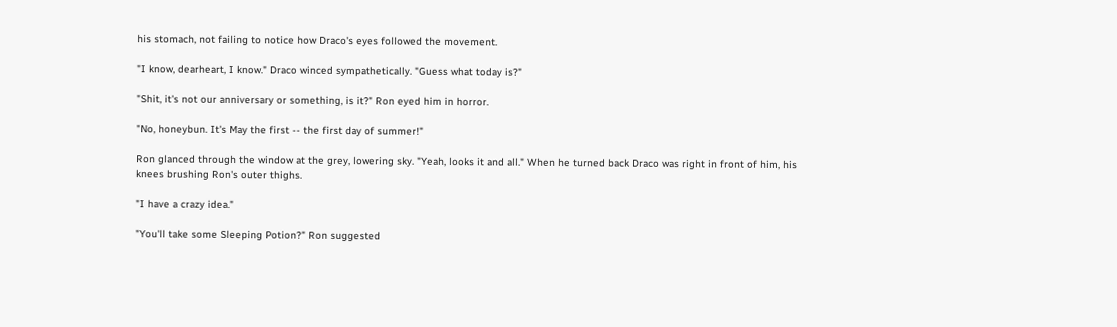his stomach, not failing to notice how Draco's eyes followed the movement.

"I know, dearheart, I know." Draco winced sympathetically. "Guess what today is?"

"Shit, it's not our anniversary or something, is it?" Ron eyed him in horror.

"No, honeybun. It's May the first -- the first day of summer!"

Ron glanced through the window at the grey, lowering sky. "Yeah, looks it and all." When he turned back Draco was right in front of him, his knees brushing Ron's outer thighs.

"I have a crazy idea."

"You'll take some Sleeping Potion?" Ron suggested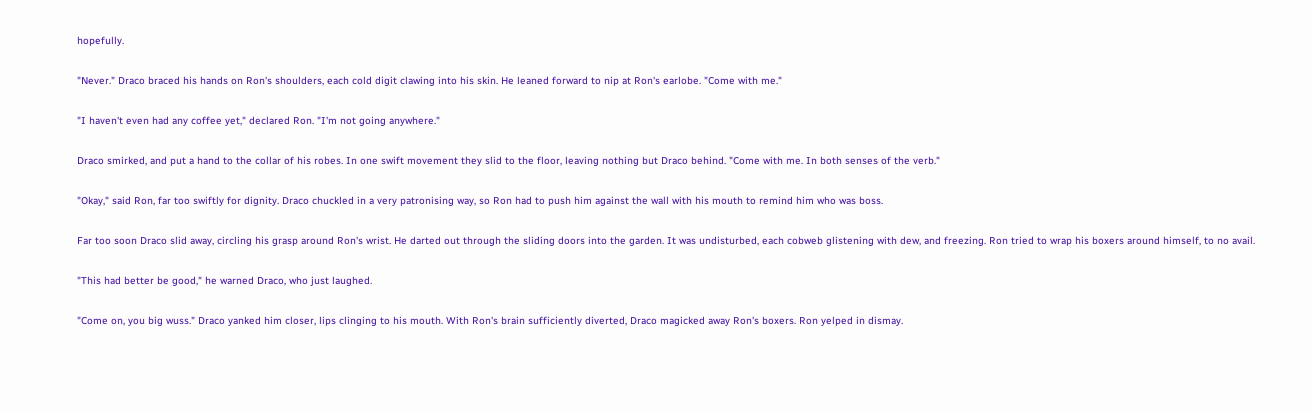hopefully.

"Never." Draco braced his hands on Ron's shoulders, each cold digit clawing into his skin. He leaned forward to nip at Ron's earlobe. "Come with me."

"I haven't even had any coffee yet," declared Ron. "I'm not going anywhere."

Draco smirked, and put a hand to the collar of his robes. In one swift movement they slid to the floor, leaving nothing but Draco behind. "Come with me. In both senses of the verb."

"Okay," said Ron, far too swiftly for dignity. Draco chuckled in a very patronising way, so Ron had to push him against the wall with his mouth to remind him who was boss.

Far too soon Draco slid away, circling his grasp around Ron's wrist. He darted out through the sliding doors into the garden. It was undisturbed, each cobweb glistening with dew, and freezing. Ron tried to wrap his boxers around himself, to no avail.

"This had better be good," he warned Draco, who just laughed.

"Come on, you big wuss." Draco yanked him closer, lips clinging to his mouth. With Ron's brain sufficiently diverted, Draco magicked away Ron's boxers. Ron yelped in dismay.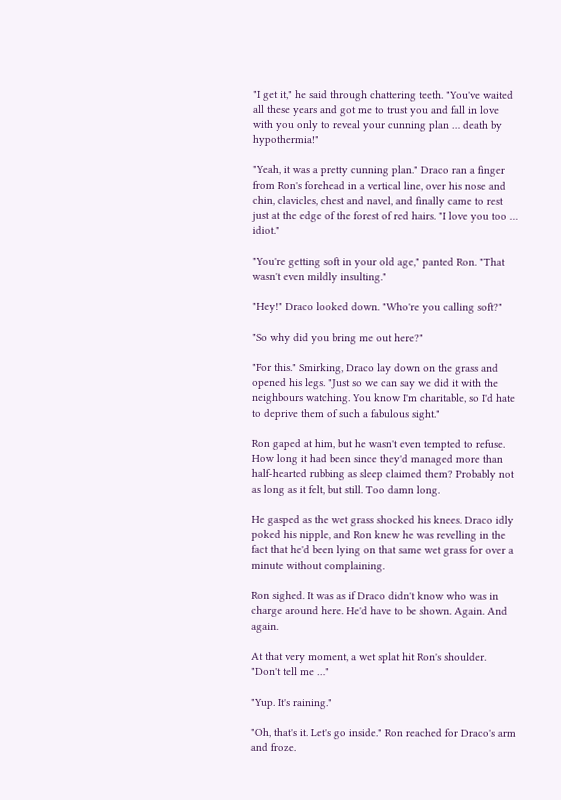"I get it," he said through chattering teeth. "You've waited all these years and got me to trust you and fall in love with you only to reveal your cunning plan … death by hypothermia!"

"Yeah, it was a pretty cunning plan." Draco ran a finger from Ron's forehead in a vertical line, over his nose and chin, clavicles, chest and navel, and finally came to rest just at the edge of the forest of red hairs. "I love you too … idiot."

"You're getting soft in your old age," panted Ron. "That wasn't even mildly insulting."

"Hey!" Draco looked down. "Who're you calling soft?"

"So why did you bring me out here?"

"For this." Smirking, Draco lay down on the grass and opened his legs. "Just so we can say we did it with the neighbours watching. You know I'm charitable, so I'd hate to deprive them of such a fabulous sight."

Ron gaped at him, but he wasn't even tempted to refuse. How long it had been since they'd managed more than half-hearted rubbing as sleep claimed them? Probably not as long as it felt, but still. Too damn long.

He gasped as the wet grass shocked his knees. Draco idly poked his nipple, and Ron knew he was revelling in the fact that he'd been lying on that same wet grass for over a minute without complaining.

Ron sighed. It was as if Draco didn't know who was in charge around here. He'd have to be shown. Again. And again.

At that very moment, a wet splat hit Ron's shoulder. "Don't tell me …"

"Yup. It's raining."

"Oh, that's it. Let's go inside." Ron reached for Draco's arm and froze.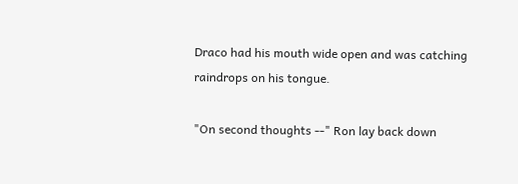Draco had his mouth wide open and was catching raindrops on his tongue.

"On second thoughts --" Ron lay back down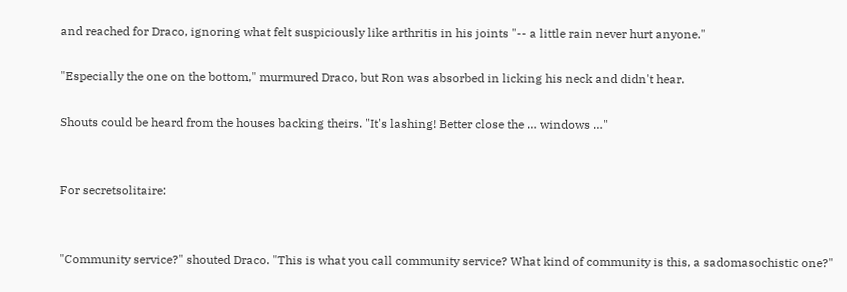and reached for Draco, ignoring what felt suspiciously like arthritis in his joints "-- a little rain never hurt anyone."

"Especially the one on the bottom," murmured Draco, but Ron was absorbed in licking his neck and didn't hear.

Shouts could be heard from the houses backing theirs. "It's lashing! Better close the … windows …"


For secretsolitaire:


"Community service?" shouted Draco. "This is what you call community service? What kind of community is this, a sadomasochistic one?"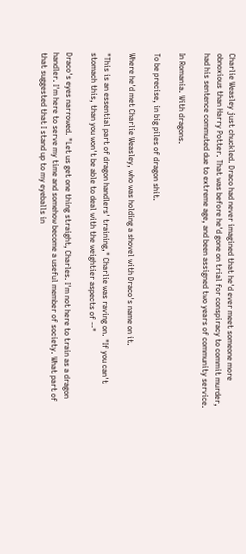Charlie Weasley just chuckled. Draco had never imagined that he'd ever meet someone more obnoxious than Harry Potter. That was before he'd gone on trial for conspiracy to commit murder, had his sentence commuted due to extreme age, and been assigned two years of community service.

In Romania. With dragons.

To be precise, in big piles of dragon shit.

Where he'd met Charlie Weasley, who was holding a shovel with Draco's name on it.

"This is an essential part of dragon handlers' training," Charlie was raving on. "If you can't stomach this, than you won't be able to deal with the weightier aspects of --"

Draco's eyes narrowed. "Let us get one thing straight, Charles. I'm not here to train as a dragon handler. I'm here to serve my time and somehow become a useful member of society. What part of that suggested that I stand up to my eyeballs in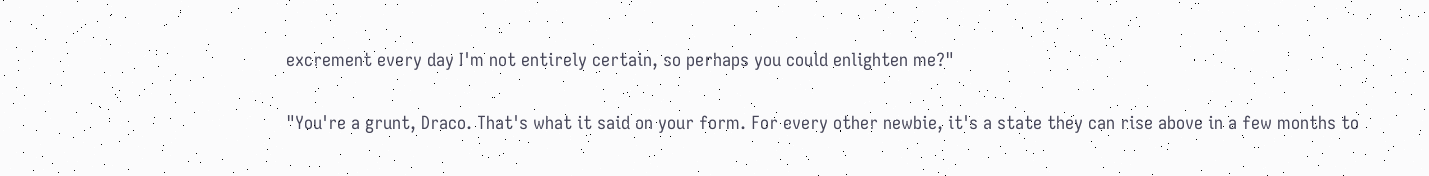excrement every day I'm not entirely certain, so perhaps you could enlighten me?"

"You're a grunt, Draco. That's what it said on your form. For every other newbie, it's a state they can rise above in a few months to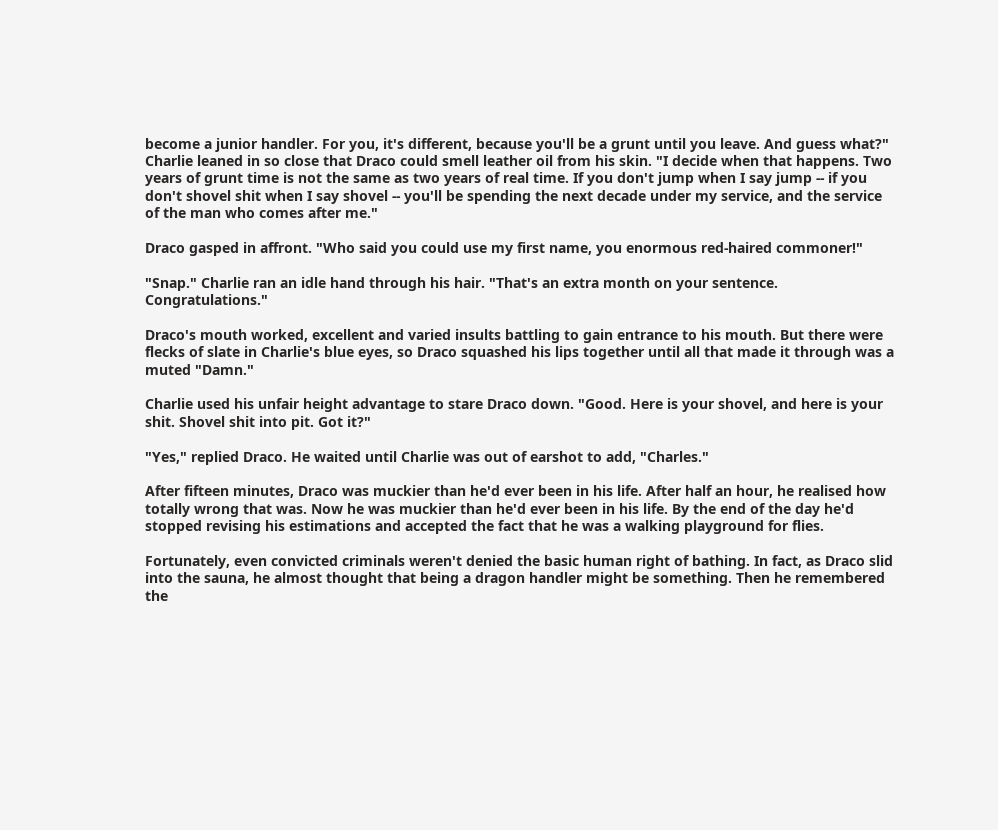become a junior handler. For you, it's different, because you'll be a grunt until you leave. And guess what?" Charlie leaned in so close that Draco could smell leather oil from his skin. "I decide when that happens. Two years of grunt time is not the same as two years of real time. If you don't jump when I say jump -- if you don't shovel shit when I say shovel -- you'll be spending the next decade under my service, and the service of the man who comes after me."

Draco gasped in affront. "Who said you could use my first name, you enormous red-haired commoner!"

"Snap." Charlie ran an idle hand through his hair. "That's an extra month on your sentence. Congratulations."

Draco's mouth worked, excellent and varied insults battling to gain entrance to his mouth. But there were flecks of slate in Charlie's blue eyes, so Draco squashed his lips together until all that made it through was a muted "Damn."

Charlie used his unfair height advantage to stare Draco down. "Good. Here is your shovel, and here is your shit. Shovel shit into pit. Got it?"

"Yes," replied Draco. He waited until Charlie was out of earshot to add, "Charles."

After fifteen minutes, Draco was muckier than he'd ever been in his life. After half an hour, he realised how totally wrong that was. Now he was muckier than he'd ever been in his life. By the end of the day he'd stopped revising his estimations and accepted the fact that he was a walking playground for flies.

Fortunately, even convicted criminals weren't denied the basic human right of bathing. In fact, as Draco slid into the sauna, he almost thought that being a dragon handler might be something. Then he remembered the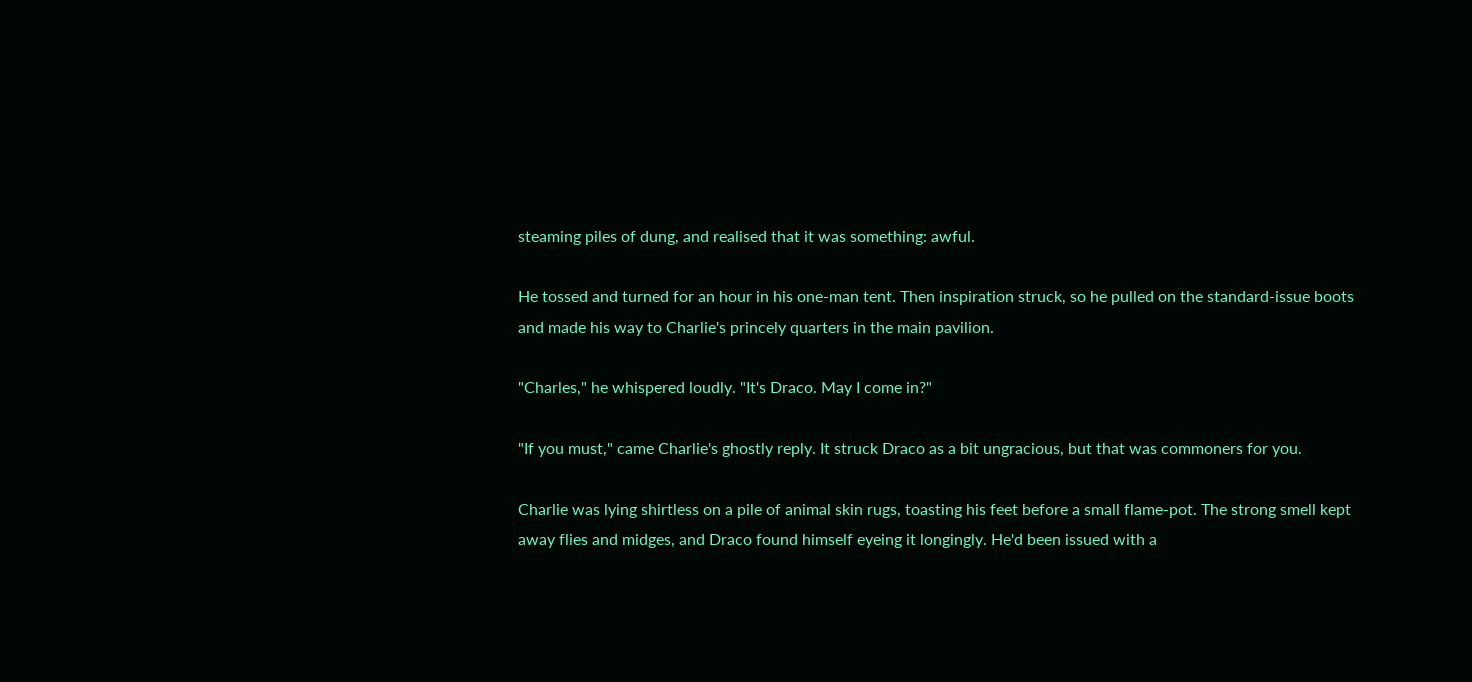steaming piles of dung, and realised that it was something: awful.

He tossed and turned for an hour in his one-man tent. Then inspiration struck, so he pulled on the standard-issue boots and made his way to Charlie's princely quarters in the main pavilion.

"Charles," he whispered loudly. "It's Draco. May I come in?"

"If you must," came Charlie's ghostly reply. It struck Draco as a bit ungracious, but that was commoners for you.

Charlie was lying shirtless on a pile of animal skin rugs, toasting his feet before a small flame-pot. The strong smell kept away flies and midges, and Draco found himself eyeing it longingly. He'd been issued with a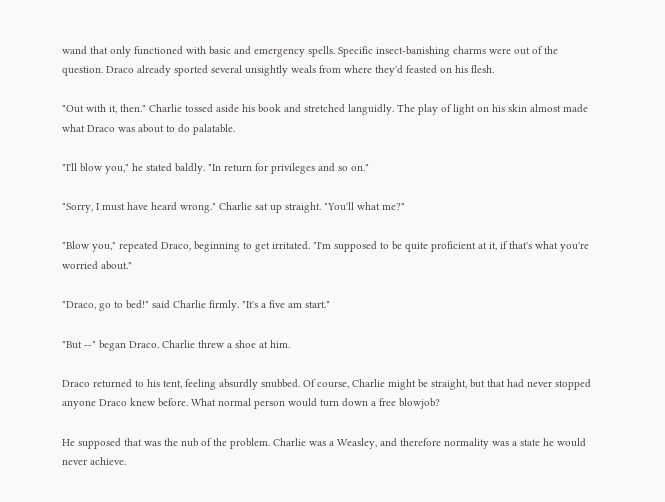wand that only functioned with basic and emergency spells. Specific insect-banishing charms were out of the question. Draco already sported several unsightly weals from where they'd feasted on his flesh.

"Out with it, then." Charlie tossed aside his book and stretched languidly. The play of light on his skin almost made what Draco was about to do palatable.

"I'll blow you," he stated baldly. "In return for privileges and so on."

"Sorry, I must have heard wrong." Charlie sat up straight. "You'll what me?"

"Blow you," repeated Draco, beginning to get irritated. "I'm supposed to be quite proficient at it, if that's what you're worried about."

"Draco, go to bed!" said Charlie firmly. "It's a five am start."

"But --" began Draco. Charlie threw a shoe at him.

Draco returned to his tent, feeling absurdly snubbed. Of course, Charlie might be straight, but that had never stopped anyone Draco knew before. What normal person would turn down a free blowjob?

He supposed that was the nub of the problem. Charlie was a Weasley, and therefore normality was a state he would never achieve.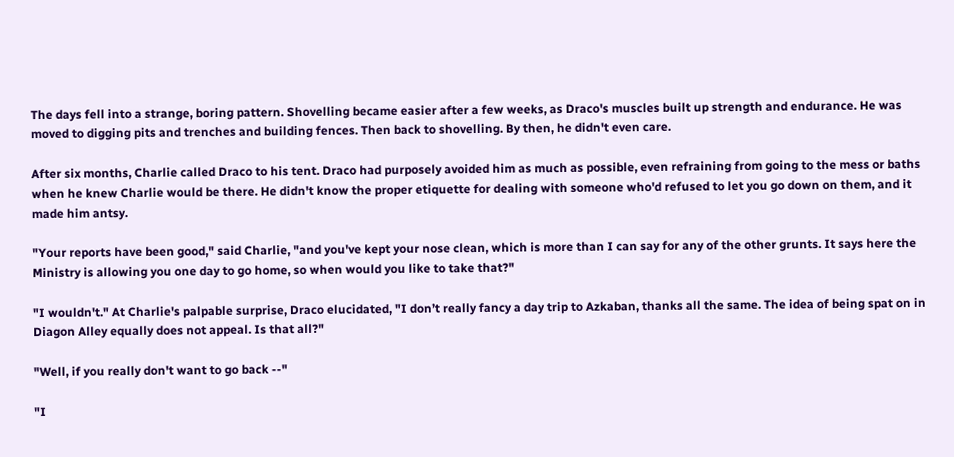The days fell into a strange, boring pattern. Shovelling became easier after a few weeks, as Draco's muscles built up strength and endurance. He was moved to digging pits and trenches and building fences. Then back to shovelling. By then, he didn't even care.

After six months, Charlie called Draco to his tent. Draco had purposely avoided him as much as possible, even refraining from going to the mess or baths when he knew Charlie would be there. He didn't know the proper etiquette for dealing with someone who'd refused to let you go down on them, and it made him antsy.

"Your reports have been good," said Charlie, "and you've kept your nose clean, which is more than I can say for any of the other grunts. It says here the Ministry is allowing you one day to go home, so when would you like to take that?"

"I wouldn't." At Charlie's palpable surprise, Draco elucidated, "I don’t really fancy a day trip to Azkaban, thanks all the same. The idea of being spat on in Diagon Alley equally does not appeal. Is that all?"

"Well, if you really don't want to go back --"

"I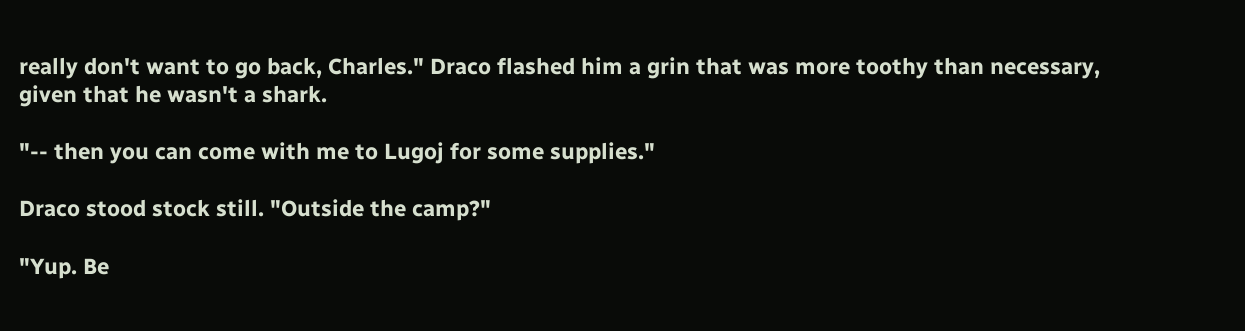really don't want to go back, Charles." Draco flashed him a grin that was more toothy than necessary, given that he wasn't a shark.

"-- then you can come with me to Lugoj for some supplies."

Draco stood stock still. "Outside the camp?"

"Yup. Be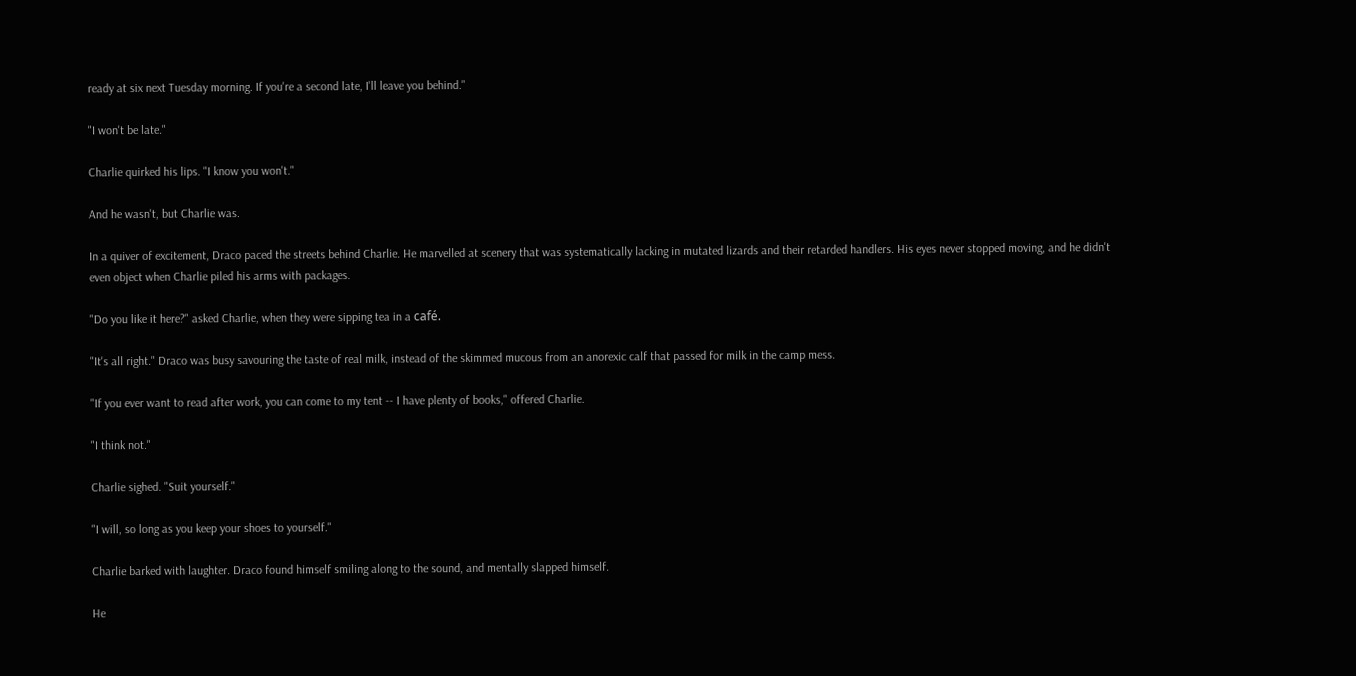ready at six next Tuesday morning. If you're a second late, I'll leave you behind."

"I won't be late."

Charlie quirked his lips. "I know you won't."

And he wasn't, but Charlie was.

In a quiver of excitement, Draco paced the streets behind Charlie. He marvelled at scenery that was systematically lacking in mutated lizards and their retarded handlers. His eyes never stopped moving, and he didn't even object when Charlie piled his arms with packages.

"Do you like it here?" asked Charlie, when they were sipping tea in a café.

"It's all right." Draco was busy savouring the taste of real milk, instead of the skimmed mucous from an anorexic calf that passed for milk in the camp mess.

"If you ever want to read after work, you can come to my tent -- I have plenty of books," offered Charlie.

"I think not."

Charlie sighed. "Suit yourself."

"I will, so long as you keep your shoes to yourself."

Charlie barked with laughter. Draco found himself smiling along to the sound, and mentally slapped himself.

He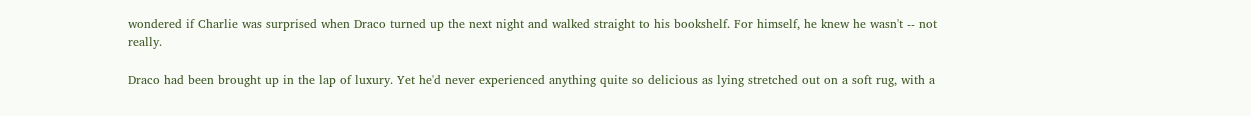wondered if Charlie was surprised when Draco turned up the next night and walked straight to his bookshelf. For himself, he knew he wasn't -- not really.

Draco had been brought up in the lap of luxury. Yet he'd never experienced anything quite so delicious as lying stretched out on a soft rug, with a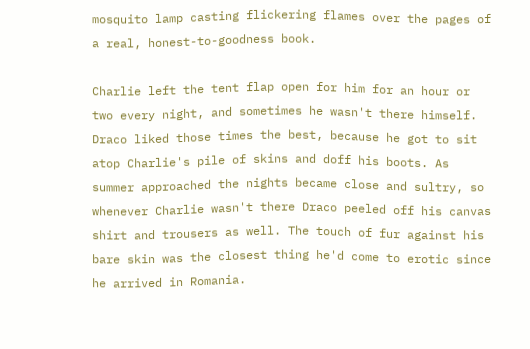mosquito lamp casting flickering flames over the pages of a real, honest-to-goodness book.

Charlie left the tent flap open for him for an hour or two every night, and sometimes he wasn't there himself. Draco liked those times the best, because he got to sit atop Charlie's pile of skins and doff his boots. As summer approached the nights became close and sultry, so whenever Charlie wasn't there Draco peeled off his canvas shirt and trousers as well. The touch of fur against his bare skin was the closest thing he'd come to erotic since he arrived in Romania.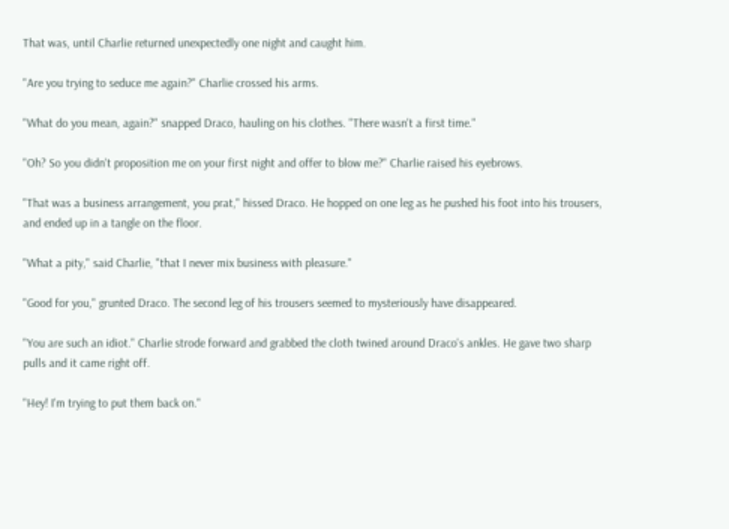That was, until Charlie returned unexpectedly one night and caught him.

"Are you trying to seduce me again?" Charlie crossed his arms.

"What do you mean, again?" snapped Draco, hauling on his clothes. "There wasn't a first time."

"Oh? So you didn't proposition me on your first night and offer to blow me?" Charlie raised his eyebrows.

"That was a business arrangement, you prat," hissed Draco. He hopped on one leg as he pushed his foot into his trousers, and ended up in a tangle on the floor.

"What a pity," said Charlie, "that I never mix business with pleasure."

"Good for you," grunted Draco. The second leg of his trousers seemed to mysteriously have disappeared.

"You are such an idiot." Charlie strode forward and grabbed the cloth twined around Draco's ankles. He gave two sharp pulls and it came right off.

"Hey! I'm trying to put them back on."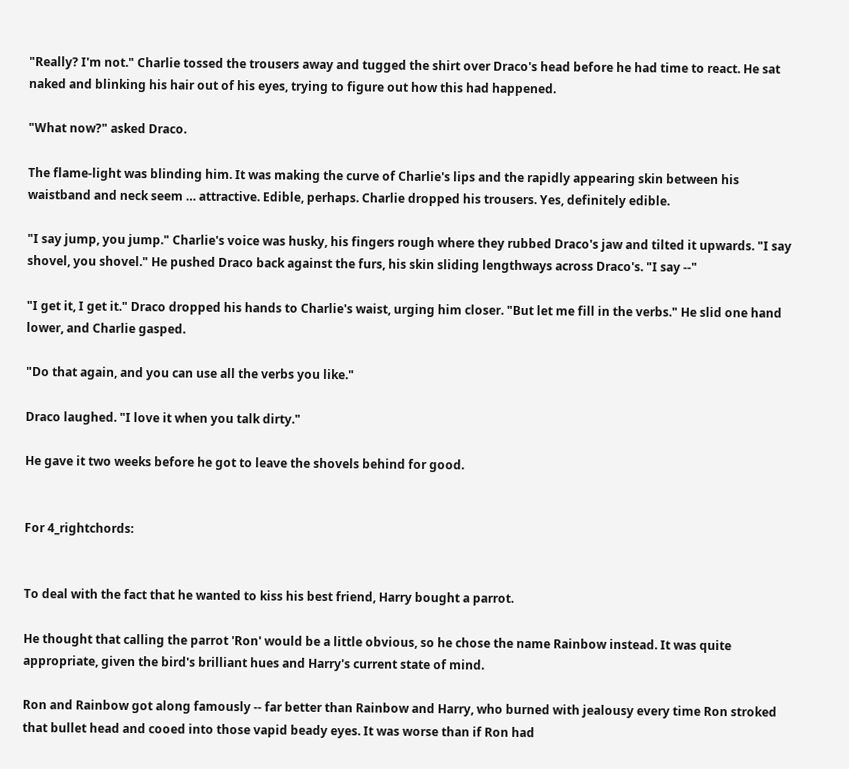"Really? I'm not." Charlie tossed the trousers away and tugged the shirt over Draco's head before he had time to react. He sat naked and blinking his hair out of his eyes, trying to figure out how this had happened.

"What now?" asked Draco.

The flame-light was blinding him. It was making the curve of Charlie's lips and the rapidly appearing skin between his waistband and neck seem … attractive. Edible, perhaps. Charlie dropped his trousers. Yes, definitely edible.

"I say jump, you jump." Charlie's voice was husky, his fingers rough where they rubbed Draco's jaw and tilted it upwards. "I say shovel, you shovel." He pushed Draco back against the furs, his skin sliding lengthways across Draco's. "I say --"

"I get it, I get it." Draco dropped his hands to Charlie's waist, urging him closer. "But let me fill in the verbs." He slid one hand lower, and Charlie gasped.

"Do that again, and you can use all the verbs you like."

Draco laughed. "I love it when you talk dirty."

He gave it two weeks before he got to leave the shovels behind for good.


For 4_rightchords:


To deal with the fact that he wanted to kiss his best friend, Harry bought a parrot.

He thought that calling the parrot 'Ron' would be a little obvious, so he chose the name Rainbow instead. It was quite appropriate, given the bird's brilliant hues and Harry's current state of mind.

Ron and Rainbow got along famously -- far better than Rainbow and Harry, who burned with jealousy every time Ron stroked that bullet head and cooed into those vapid beady eyes. It was worse than if Ron had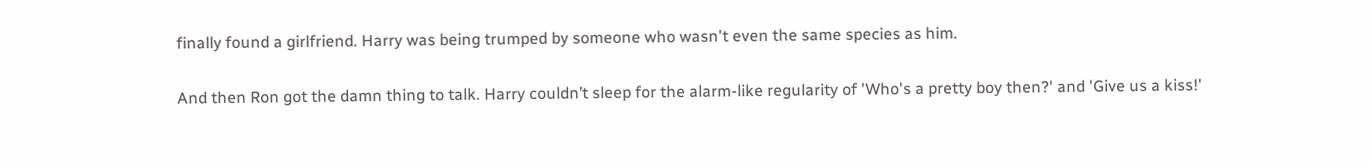finally found a girlfriend. Harry was being trumped by someone who wasn't even the same species as him.

And then Ron got the damn thing to talk. Harry couldn’t sleep for the alarm-like regularity of 'Who's a pretty boy then?' and 'Give us a kiss!'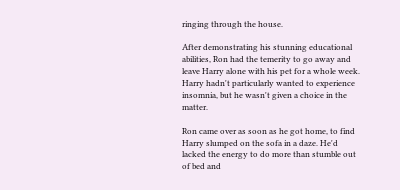ringing through the house.

After demonstrating his stunning educational abilities, Ron had the temerity to go away and leave Harry alone with his pet for a whole week. Harry hadn't particularly wanted to experience insomnia, but he wasn't given a choice in the matter.

Ron came over as soon as he got home, to find Harry slumped on the sofa in a daze. He'd lacked the energy to do more than stumble out of bed and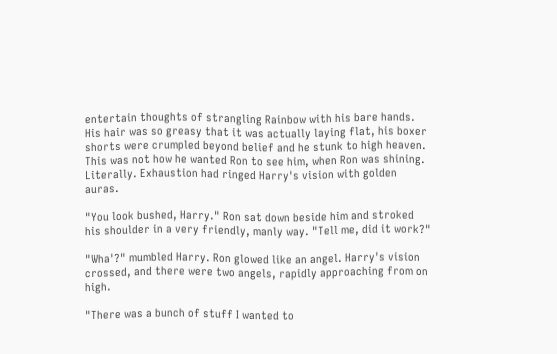entertain thoughts of strangling Rainbow with his bare hands. His hair was so greasy that it was actually laying flat, his boxer shorts were crumpled beyond belief and he stunk to high heaven. This was not how he wanted Ron to see him, when Ron was shining. Literally. Exhaustion had ringed Harry's vision with golden auras.

"You look bushed, Harry." Ron sat down beside him and stroked his shoulder in a very friendly, manly way. "Tell me, did it work?"

"Wha'?" mumbled Harry. Ron glowed like an angel. Harry's vision crossed, and there were two angels, rapidly approaching from on high.

"There was a bunch of stuff I wanted to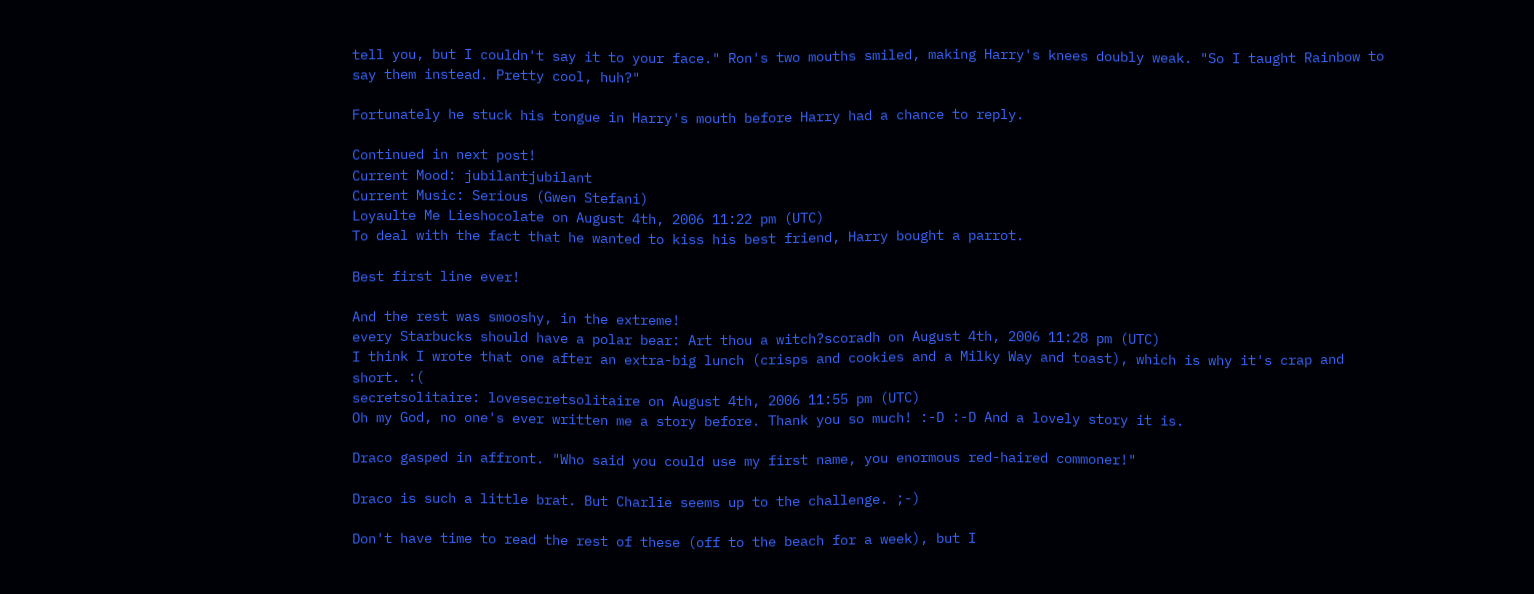tell you, but I couldn't say it to your face." Ron's two mouths smiled, making Harry's knees doubly weak. "So I taught Rainbow to say them instead. Pretty cool, huh?"

Fortunately he stuck his tongue in Harry's mouth before Harry had a chance to reply.

Continued in next post!
Current Mood: jubilantjubilant
Current Music: Serious (Gwen Stefani)
Loyaulte Me Lieshocolate on August 4th, 2006 11:22 pm (UTC)
To deal with the fact that he wanted to kiss his best friend, Harry bought a parrot.

Best first line ever!

And the rest was smooshy, in the extreme!
every Starbucks should have a polar bear: Art thou a witch?scoradh on August 4th, 2006 11:28 pm (UTC)
I think I wrote that one after an extra-big lunch (crisps and cookies and a Milky Way and toast), which is why it's crap and short. :(
secretsolitaire: lovesecretsolitaire on August 4th, 2006 11:55 pm (UTC)
Oh my God, no one's ever written me a story before. Thank you so much! :-D :-D And a lovely story it is.

Draco gasped in affront. "Who said you could use my first name, you enormous red-haired commoner!"

Draco is such a little brat. But Charlie seems up to the challenge. ;-)

Don't have time to read the rest of these (off to the beach for a week), but I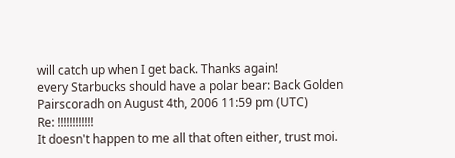will catch up when I get back. Thanks again!
every Starbucks should have a polar bear: Back Golden Pairscoradh on August 4th, 2006 11:59 pm (UTC)
Re: !!!!!!!!!!!!
It doesn't happen to me all that often either, trust moi.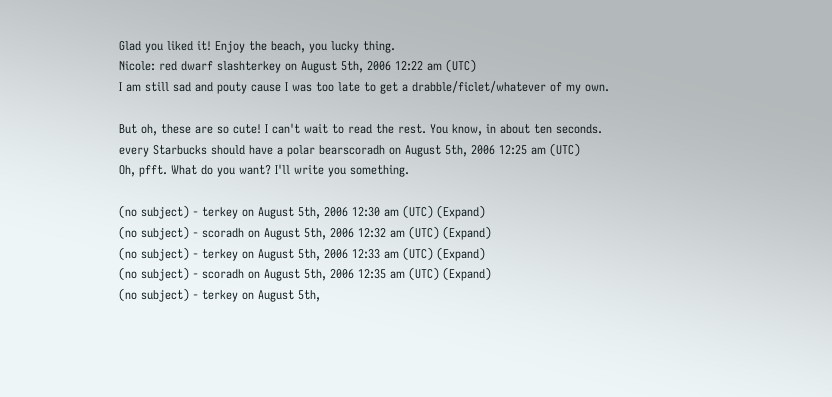Glad you liked it! Enjoy the beach, you lucky thing.
Nicole: red dwarf slashterkey on August 5th, 2006 12:22 am (UTC)
I am still sad and pouty cause I was too late to get a drabble/ficlet/whatever of my own.

But oh, these are so cute! I can't wait to read the rest. You know, in about ten seconds.
every Starbucks should have a polar bearscoradh on August 5th, 2006 12:25 am (UTC)
Oh, pfft. What do you want? I'll write you something.

(no subject) - terkey on August 5th, 2006 12:30 am (UTC) (Expand)
(no subject) - scoradh on August 5th, 2006 12:32 am (UTC) (Expand)
(no subject) - terkey on August 5th, 2006 12:33 am (UTC) (Expand)
(no subject) - scoradh on August 5th, 2006 12:35 am (UTC) (Expand)
(no subject) - terkey on August 5th,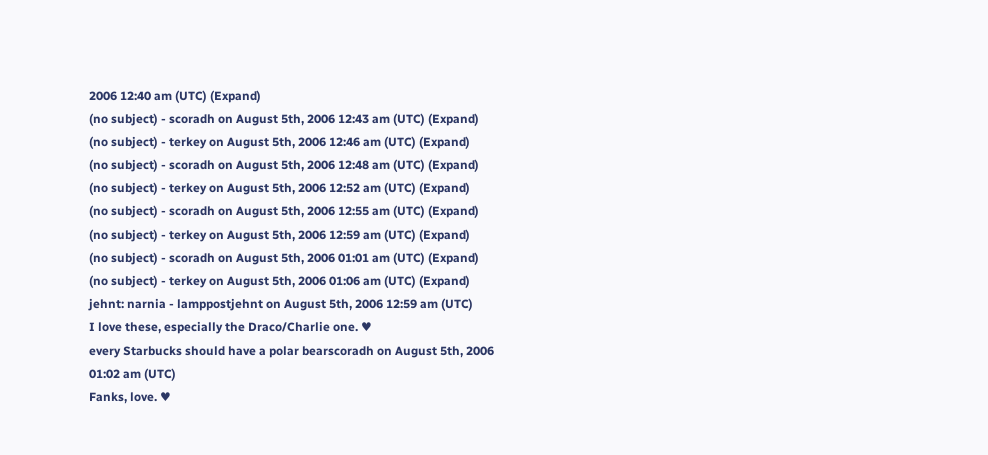2006 12:40 am (UTC) (Expand)
(no subject) - scoradh on August 5th, 2006 12:43 am (UTC) (Expand)
(no subject) - terkey on August 5th, 2006 12:46 am (UTC) (Expand)
(no subject) - scoradh on August 5th, 2006 12:48 am (UTC) (Expand)
(no subject) - terkey on August 5th, 2006 12:52 am (UTC) (Expand)
(no subject) - scoradh on August 5th, 2006 12:55 am (UTC) (Expand)
(no subject) - terkey on August 5th, 2006 12:59 am (UTC) (Expand)
(no subject) - scoradh on August 5th, 2006 01:01 am (UTC) (Expand)
(no subject) - terkey on August 5th, 2006 01:06 am (UTC) (Expand)
jehnt: narnia - lamppostjehnt on August 5th, 2006 12:59 am (UTC)
I love these, especially the Draco/Charlie one. ♥
every Starbucks should have a polar bearscoradh on August 5th, 2006 01:02 am (UTC)
Fanks, love. ♥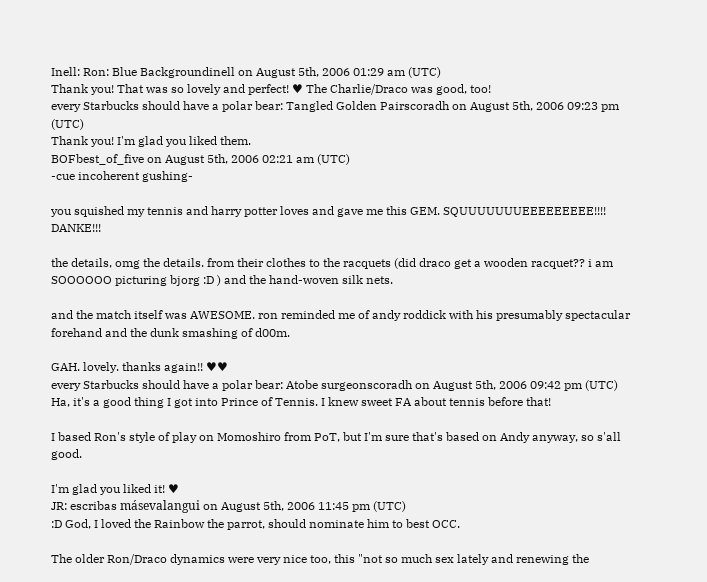Inell: Ron: Blue Backgroundinell on August 5th, 2006 01:29 am (UTC)
Thank you! That was so lovely and perfect! ♥ The Charlie/Draco was good, too!
every Starbucks should have a polar bear: Tangled Golden Pairscoradh on August 5th, 2006 09:23 pm (UTC)
Thank you! I'm glad you liked them.
BOFbest_of_five on August 5th, 2006 02:21 am (UTC)
-cue incoherent gushing-

you squished my tennis and harry potter loves and gave me this GEM. SQUUUUUUUEEEEEEEEE!!!! DANKE!!!

the details, omg the details. from their clothes to the racquets (did draco get a wooden racquet?? i am SOOOOOO picturing bjorg :D ) and the hand-woven silk nets.

and the match itself was AWESOME. ron reminded me of andy roddick with his presumably spectacular forehand and the dunk smashing of d00m.

GAH. lovely. thanks again!! ♥♥
every Starbucks should have a polar bear: Atobe surgeonscoradh on August 5th, 2006 09:42 pm (UTC)
Ha, it's a good thing I got into Prince of Tennis. I knew sweet FA about tennis before that!

I based Ron's style of play on Momoshiro from PoT, but I'm sure that's based on Andy anyway, so s'all good.

I'm glad you liked it! ♥
JR: escribas másevalangui on August 5th, 2006 11:45 pm (UTC)
:D God, I loved the Rainbow the parrot, should nominate him to best OCC.

The older Ron/Draco dynamics were very nice too, this "not so much sex lately and renewing the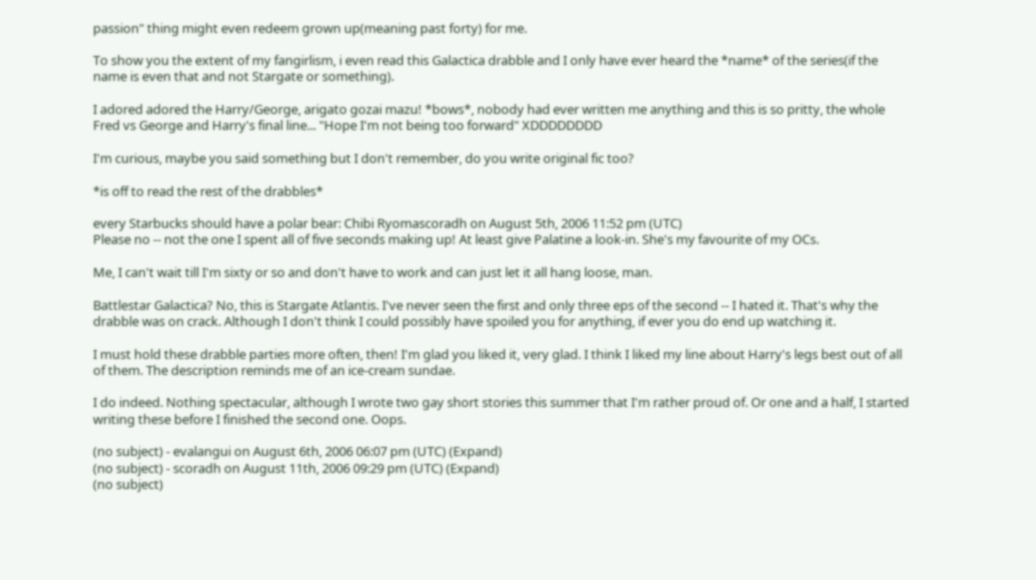passion" thing might even redeem grown up(meaning past forty) for me.

To show you the extent of my fangirlism, i even read this Galactica drabble and I only have ever heard the *name* of the series(if the name is even that and not Stargate or something).

I adored adored the Harry/George, arigato gozai mazu! *bows*, nobody had ever written me anything and this is so pritty, the whole Fred vs George and Harry's final line... "Hope I'm not being too forward" XDDDDDDDD

I'm curious, maybe you said something but I don't remember, do you write original fic too?

*is off to read the rest of the drabbles*

every Starbucks should have a polar bear: Chibi Ryomascoradh on August 5th, 2006 11:52 pm (UTC)
Please no -- not the one I spent all of five seconds making up! At least give Palatine a look-in. She's my favourite of my OCs.

Me, I can't wait till I'm sixty or so and don't have to work and can just let it all hang loose, man.

Battlestar Galactica? No, this is Stargate Atlantis. I've never seen the first and only three eps of the second -- I hated it. That's why the drabble was on crack. Although I don't think I could possibly have spoiled you for anything, if ever you do end up watching it.

I must hold these drabble parties more often, then! I'm glad you liked it, very glad. I think I liked my line about Harry's legs best out of all of them. The description reminds me of an ice-cream sundae.

I do indeed. Nothing spectacular, although I wrote two gay short stories this summer that I'm rather proud of. Or one and a half, I started writing these before I finished the second one. Oops.

(no subject) - evalangui on August 6th, 2006 06:07 pm (UTC) (Expand)
(no subject) - scoradh on August 11th, 2006 09:29 pm (UTC) (Expand)
(no subject)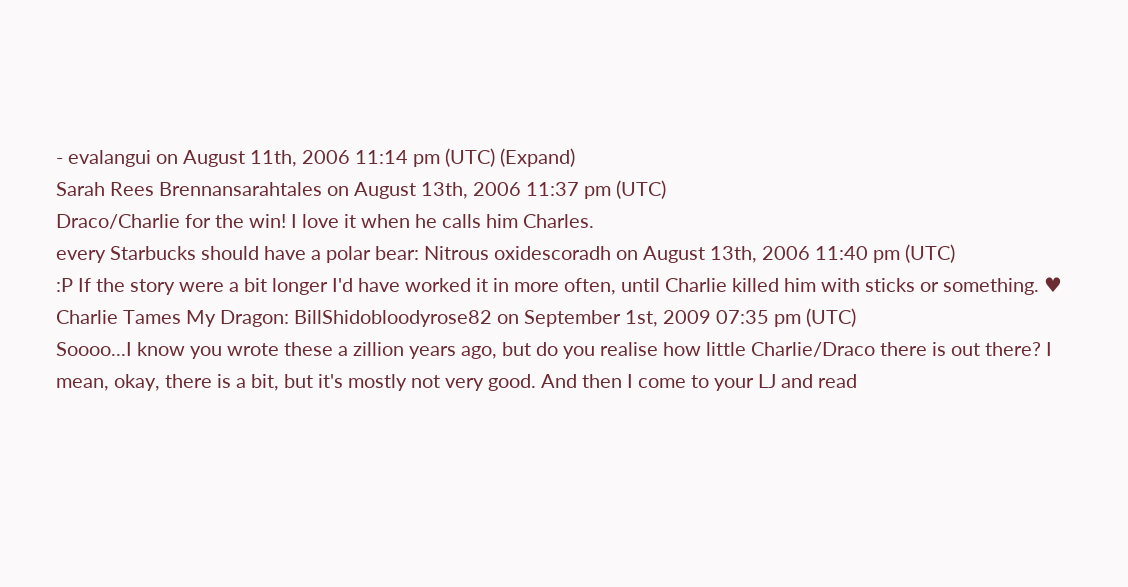- evalangui on August 11th, 2006 11:14 pm (UTC) (Expand)
Sarah Rees Brennansarahtales on August 13th, 2006 11:37 pm (UTC)
Draco/Charlie for the win! I love it when he calls him Charles.
every Starbucks should have a polar bear: Nitrous oxidescoradh on August 13th, 2006 11:40 pm (UTC)
:P If the story were a bit longer I'd have worked it in more often, until Charlie killed him with sticks or something. ♥
Charlie Tames My Dragon: BillShidobloodyrose82 on September 1st, 2009 07:35 pm (UTC)
Soooo...I know you wrote these a zillion years ago, but do you realise how little Charlie/Draco there is out there? I mean, okay, there is a bit, but it's mostly not very good. And then I come to your LJ and read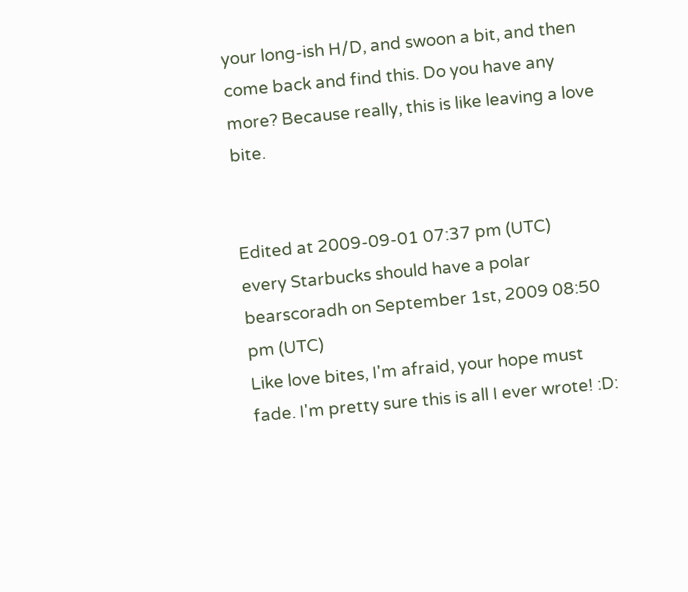your long-ish H/D, and swoon a bit, and then come back and find this. Do you have any more? Because really, this is like leaving a love bite.


Edited at 2009-09-01 07:37 pm (UTC)
every Starbucks should have a polar bearscoradh on September 1st, 2009 08:50 pm (UTC)
Like love bites, I'm afraid, your hope must fade. I'm pretty sure this is all I ever wrote! :D: